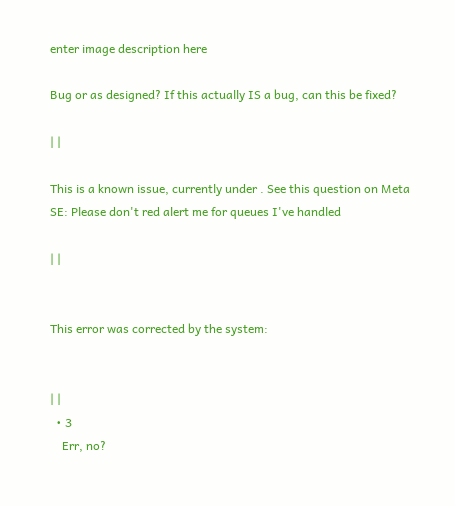enter image description here

Bug or as designed? If this actually IS a bug, can this be fixed?

| |

This is a known issue, currently under . See this question on Meta SE: Please don't red alert me for queues I've handled

| |


This error was corrected by the system:


| |
  • 3
    Err, no?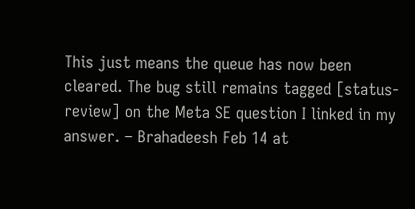This just means the queue has now been cleared. The bug still remains tagged [status-review] on the Meta SE question I linked in my answer. – Brahadeesh Feb 14 at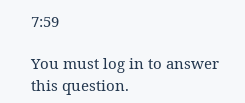7:59

You must log in to answer this question.